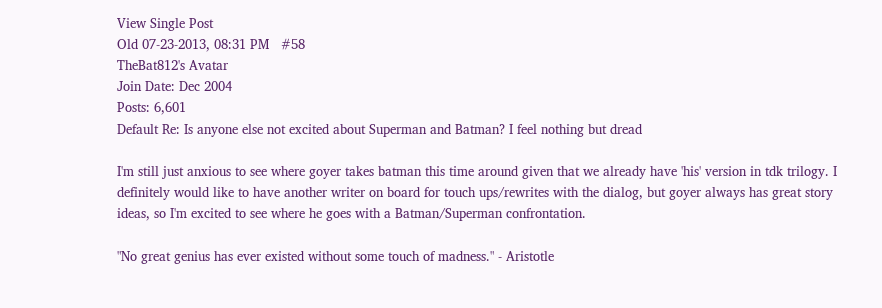View Single Post
Old 07-23-2013, 08:31 PM   #58
TheBat812's Avatar
Join Date: Dec 2004
Posts: 6,601
Default Re: Is anyone else not excited about Superman and Batman? I feel nothing but dread

I'm still just anxious to see where goyer takes batman this time around given that we already have 'his' version in tdk trilogy. I definitely would like to have another writer on board for touch ups/rewrites with the dialog, but goyer always has great story ideas, so I'm excited to see where he goes with a Batman/Superman confrontation.

"No great genius has ever existed without some touch of madness." - Aristotle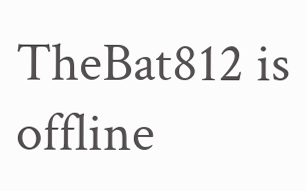TheBat812 is offline